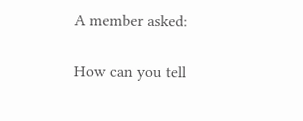A member asked:

How can you tell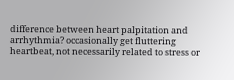difference between heart palpitation and arrhythmia? occasionally get fluttering heartbeat, not necessarily related to stress or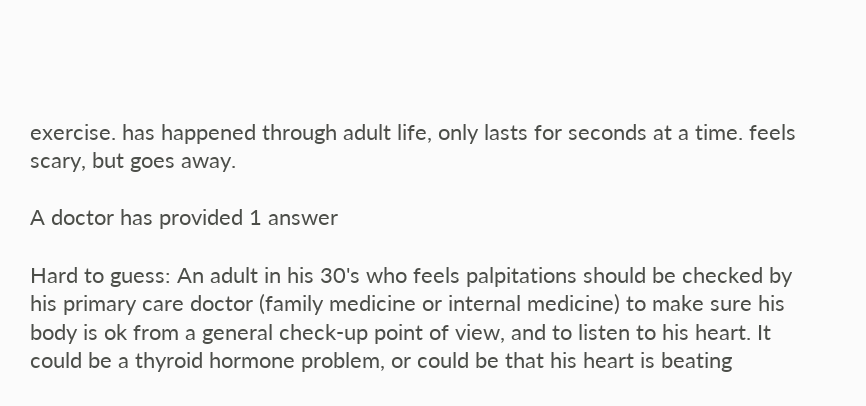exercise. has happened through adult life, only lasts for seconds at a time. feels scary, but goes away.

A doctor has provided 1 answer

Hard to guess: An adult in his 30's who feels palpitations should be checked by his primary care doctor (family medicine or internal medicine) to make sure his body is ok from a general check-up point of view, and to listen to his heart. It could be a thyroid hormone problem, or could be that his heart is beating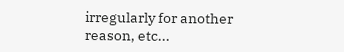irregularly for another reason, etc...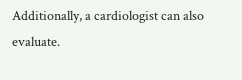Additionally, a cardiologist can also evaluate.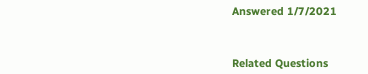Answered 1/7/2021



Related Questions